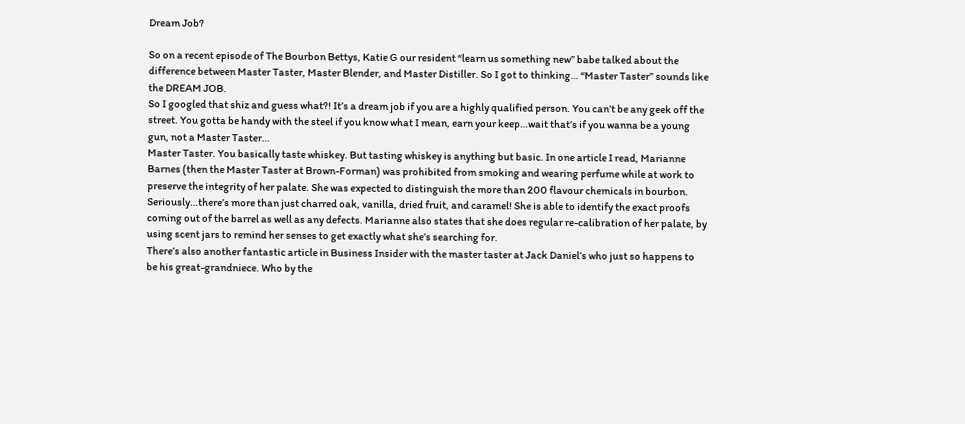Dream Job?

So on a recent episode of The Bourbon Bettys, Katie G our resident “learn us something new” babe talked about the difference between Master Taster, Master Blender, and Master Distiller. So I got to thinking… “Master Taster” sounds like the DREAM JOB.
So I googled that shiz and guess what?! It’s a dream job if you are a highly qualified person. You can’t be any geek off the street. You gotta be handy with the steel if you know what I mean, earn your keep…wait that’s if you wanna be a young gun, not a Master Taster…
Master Taster. You basically taste whiskey. But tasting whiskey is anything but basic. In one article I read, Marianne Barnes (then the Master Taster at Brown-Forman) was prohibited from smoking and wearing perfume while at work to preserve the integrity of her palate. She was expected to distinguish the more than 200 flavour chemicals in bourbon. Seriously…there’s more than just charred oak, vanilla, dried fruit, and caramel! She is able to identify the exact proofs coming out of the barrel as well as any defects. Marianne also states that she does regular re-calibration of her palate, by using scent jars to remind her senses to get exactly what she’s searching for.
There’s also another fantastic article in Business Insider with the master taster at Jack Daniel’s who just so happens to be his great-grandniece. Who by the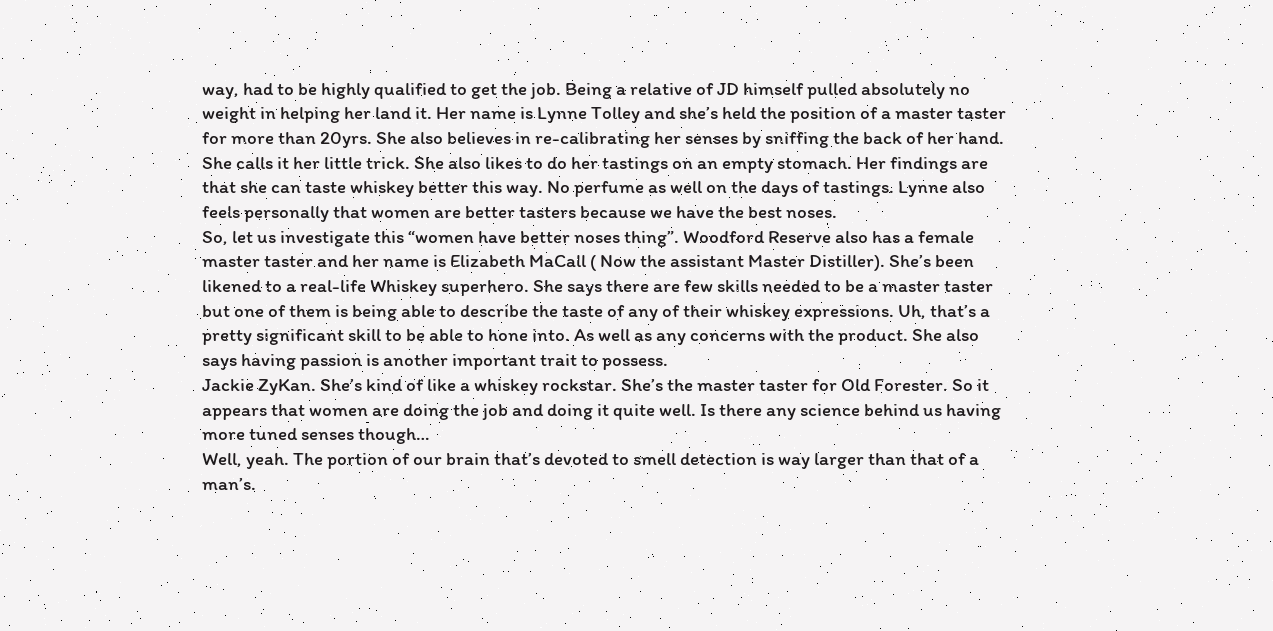way, had to be highly qualified to get the job. Being a relative of JD himself pulled absolutely no weight in helping her land it. Her name is Lynne Tolley and she’s held the position of a master taster for more than 20yrs. She also believes in re-calibrating her senses by sniffing the back of her hand. She calls it her little trick. She also likes to do her tastings on an empty stomach. Her findings are that she can taste whiskey better this way. No perfume as well on the days of tastings. Lynne also feels personally that women are better tasters because we have the best noses.
So, let us investigate this “women have better noses thing”. Woodford Reserve also has a female master taster and her name is Elizabeth MaCall ( Now the assistant Master Distiller). She’s been likened to a real-life Whiskey superhero. She says there are few skills needed to be a master taster but one of them is being able to describe the taste of any of their whiskey expressions. Uh, that’s a pretty significant skill to be able to hone into. As well as any concerns with the product. She also says having passion is another important trait to possess.
Jackie ZyKan. She’s kind of like a whiskey rockstar. She’s the master taster for Old Forester. So it appears that women are doing the job and doing it quite well. Is there any science behind us having more tuned senses though…
Well, yeah. The portion of our brain that’s devoted to smell detection is way larger than that of a man’s.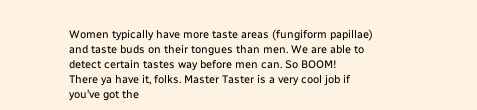Women typically have more taste areas (fungiform papillae) and taste buds on their tongues than men. We are able to detect certain tastes way before men can. So BOOM!
There ya have it, folks. Master Taster is a very cool job if you’ve got the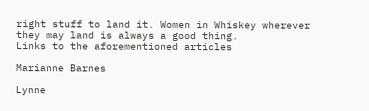right stuff to land it. Women in Whiskey wherever they may land is always a good thing.
Links to the aforementioned articles

Marianne Barnes

Lynne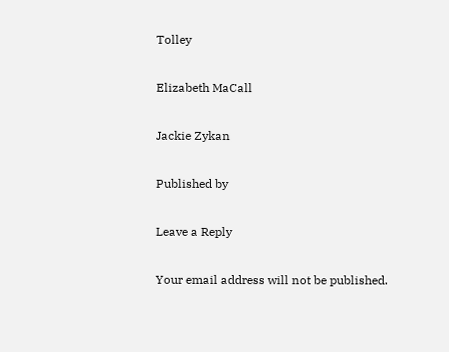Tolley

Elizabeth MaCall

Jackie Zykan

Published by

Leave a Reply

Your email address will not be published.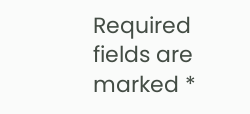Required fields are marked *